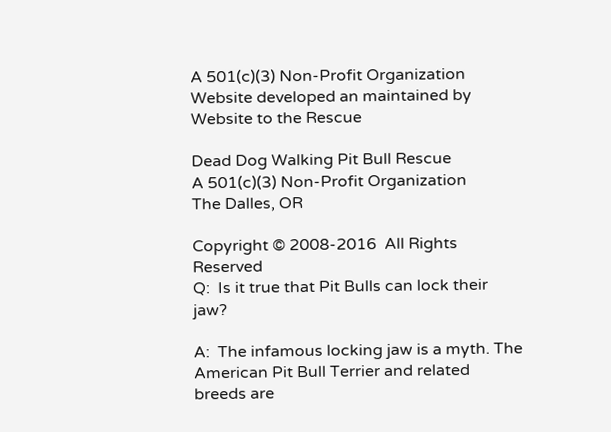A 501(c)(3) Non-Profit Organization
Website developed an maintained by Website to the Rescue

Dead Dog Walking Pit Bull Rescue
A 501(c)(3) Non-Profit Organization
The Dalles, OR

Copyright © 2008-2016  All Rights Reserved
Q:  Is it true that Pit Bulls can lock their jaw?

A:  The infamous locking jaw is a myth. The American Pit Bull Terrier and related breeds are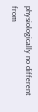physiologically no different from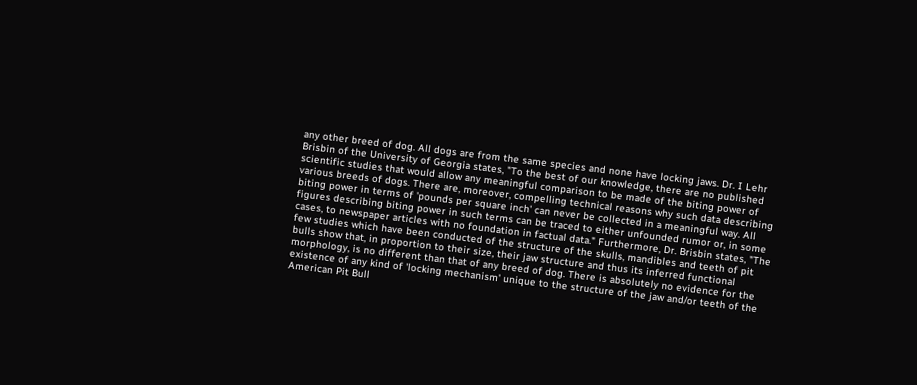any other breed of dog. All dogs are from the same species and none have locking jaws. Dr. I Lehr Brisbin of the University of Georgia states, "To the best of our knowledge, there are no published scientific studies that would allow any meaningful comparison to be made of the biting power of various breeds of dogs. There are, moreover, compelling technical reasons why such data describing biting power in terms of 'pounds per square inch' can never be collected in a meaningful way. All figures describing biting power in such terms can be traced to either unfounded rumor or, in some cases, to newspaper articles with no foundation in factual data." Furthermore, Dr. Brisbin states, "The few studies which have been conducted of the structure of the skulls, mandibles and teeth of pit bulls show that, in proportion to their size, their jaw structure and thus its inferred functional morphology, is no different than that of any breed of dog. There is absolutely no evidence for the existence of any kind of 'locking mechanism' unique to the structure of the jaw and/or teeth of the American Pit Bull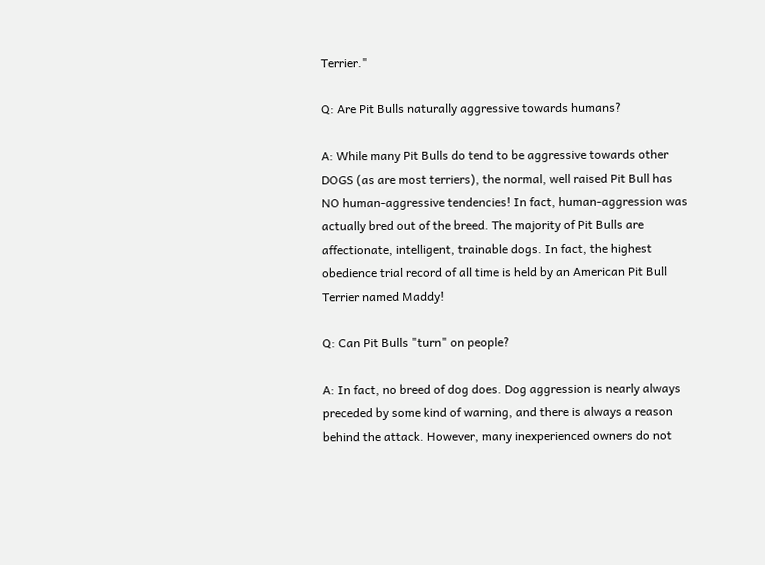Terrier."

Q: Are Pit Bulls naturally aggressive towards humans?

A: While many Pit Bulls do tend to be aggressive towards other DOGS (as are most terriers), the normal, well raised Pit Bull has NO human-aggressive tendencies! In fact, human-aggression was actually bred out of the breed. The majority of Pit Bulls are affectionate, intelligent, trainable dogs. In fact, the highest obedience trial record of all time is held by an American Pit Bull Terrier named Maddy!

Q: Can Pit Bulls "turn" on people?

A: In fact, no breed of dog does. Dog aggression is nearly always preceded by some kind of warning, and there is always a reason behind the attack. However, many inexperienced owners do not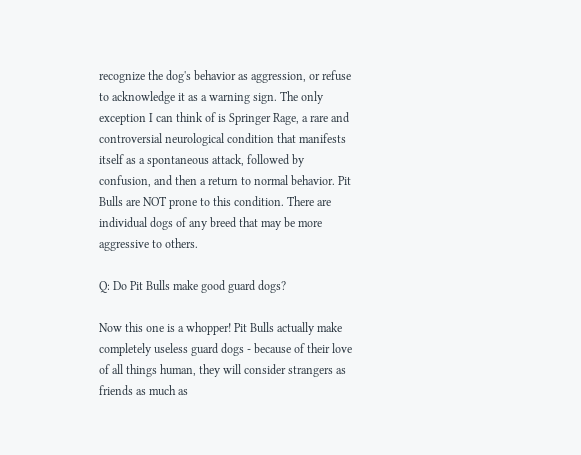recognize the dog's behavior as aggression, or refuse to acknowledge it as a warning sign. The only exception I can think of is Springer Rage, a rare and controversial neurological condition that manifests itself as a spontaneous attack, followed by confusion, and then a return to normal behavior. Pit Bulls are NOT prone to this condition. There are individual dogs of any breed that may be more aggressive to others.

Q: Do Pit Bulls make good guard dogs?

Now this one is a whopper! Pit Bulls actually make completely useless guard dogs - because of their love of all things human, they will consider strangers as friends as much as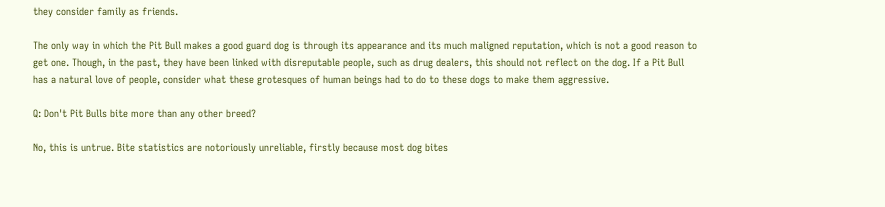they consider family as friends.

The only way in which the Pit Bull makes a good guard dog is through its appearance and its much maligned reputation, which is not a good reason to get one. Though, in the past, they have been linked with disreputable people, such as drug dealers, this should not reflect on the dog. If a Pit Bull has a natural love of people, consider what these grotesques of human beings had to do to these dogs to make them aggressive.

Q: Don't Pit Bulls bite more than any other breed?

No, this is untrue. Bite statistics are notoriously unreliable, firstly because most dog bites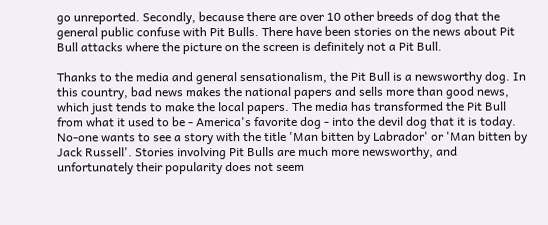go unreported. Secondly, because there are over 10 other breeds of dog that the general public confuse with Pit Bulls. There have been stories on the news about Pit Bull attacks where the picture on the screen is definitely not a Pit Bull.

Thanks to the media and general sensationalism, the Pit Bull is a newsworthy dog. In this country, bad news makes the national papers and sells more than good news, which just tends to make the local papers. The media has transformed the Pit Bull from what it used to be - America's favorite dog - into the devil dog that it is today. No-one wants to see a story with the title 'Man bitten by Labrador' or 'Man bitten by Jack Russell'. Stories involving Pit Bulls are much more newsworthy, and unfortunately their popularity does not seem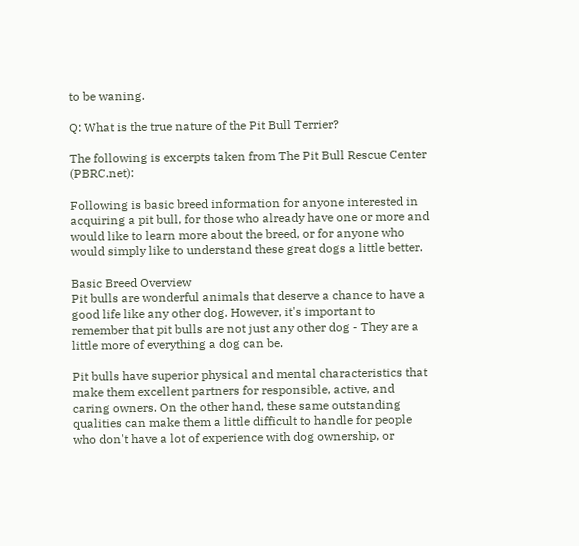to be waning.

Q: What is the true nature of the Pit Bull Terrier?

The following is excerpts taken from The Pit Bull Rescue Center (PBRC.net):

Following is basic breed information for anyone interested in acquiring a pit bull, for those who already have one or more and would like to learn more about the breed, or for anyone who would simply like to understand these great dogs a little better.

Basic Breed Overview
Pit bulls are wonderful animals that deserve a chance to have a good life like any other dog. However, it's important to remember that pit bulls are not just any other dog - They are a little more of everything a dog can be.

Pit bulls have superior physical and mental characteristics that make them excellent partners for responsible, active, and caring owners. On the other hand, these same outstanding qualities can make them a little difficult to handle for people who don't have a lot of experience with dog ownership, or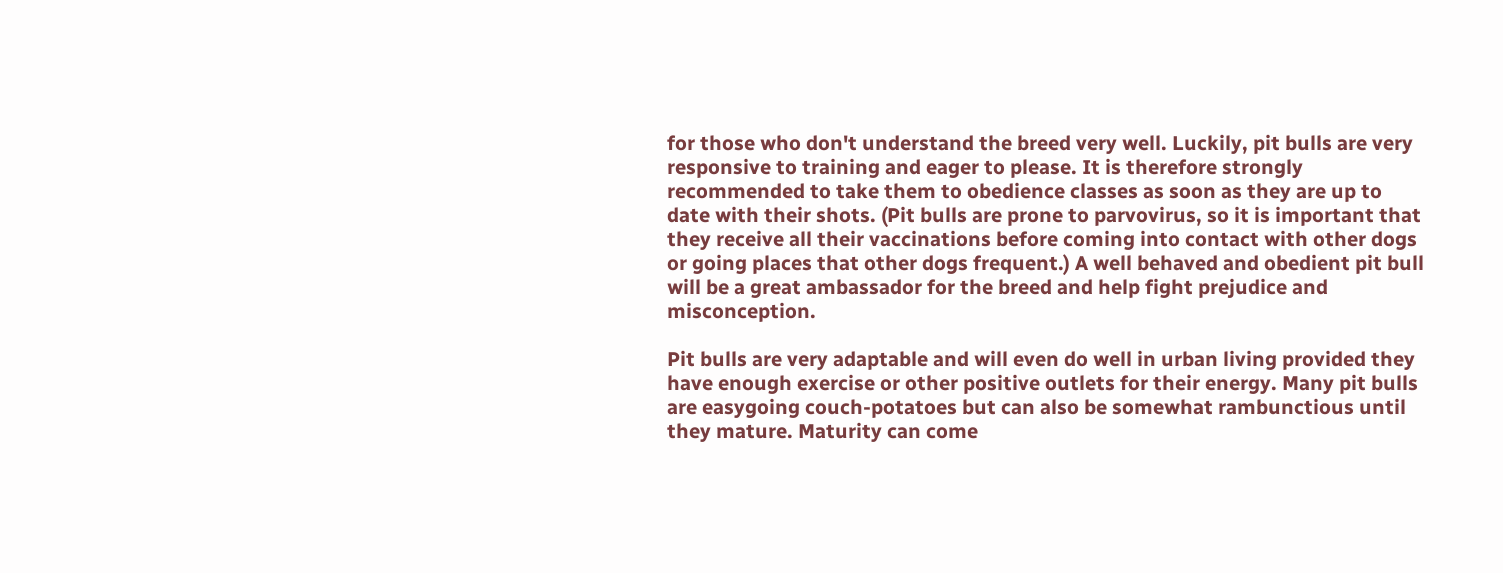for those who don't understand the breed very well. Luckily, pit bulls are very responsive to training and eager to please. It is therefore strongly recommended to take them to obedience classes as soon as they are up to date with their shots. (Pit bulls are prone to parvovirus, so it is important that they receive all their vaccinations before coming into contact with other dogs or going places that other dogs frequent.) A well behaved and obedient pit bull will be a great ambassador for the breed and help fight prejudice and misconception.

Pit bulls are very adaptable and will even do well in urban living provided they have enough exercise or other positive outlets for their energy. Many pit bulls are easygoing couch-potatoes but can also be somewhat rambunctious until they mature. Maturity can come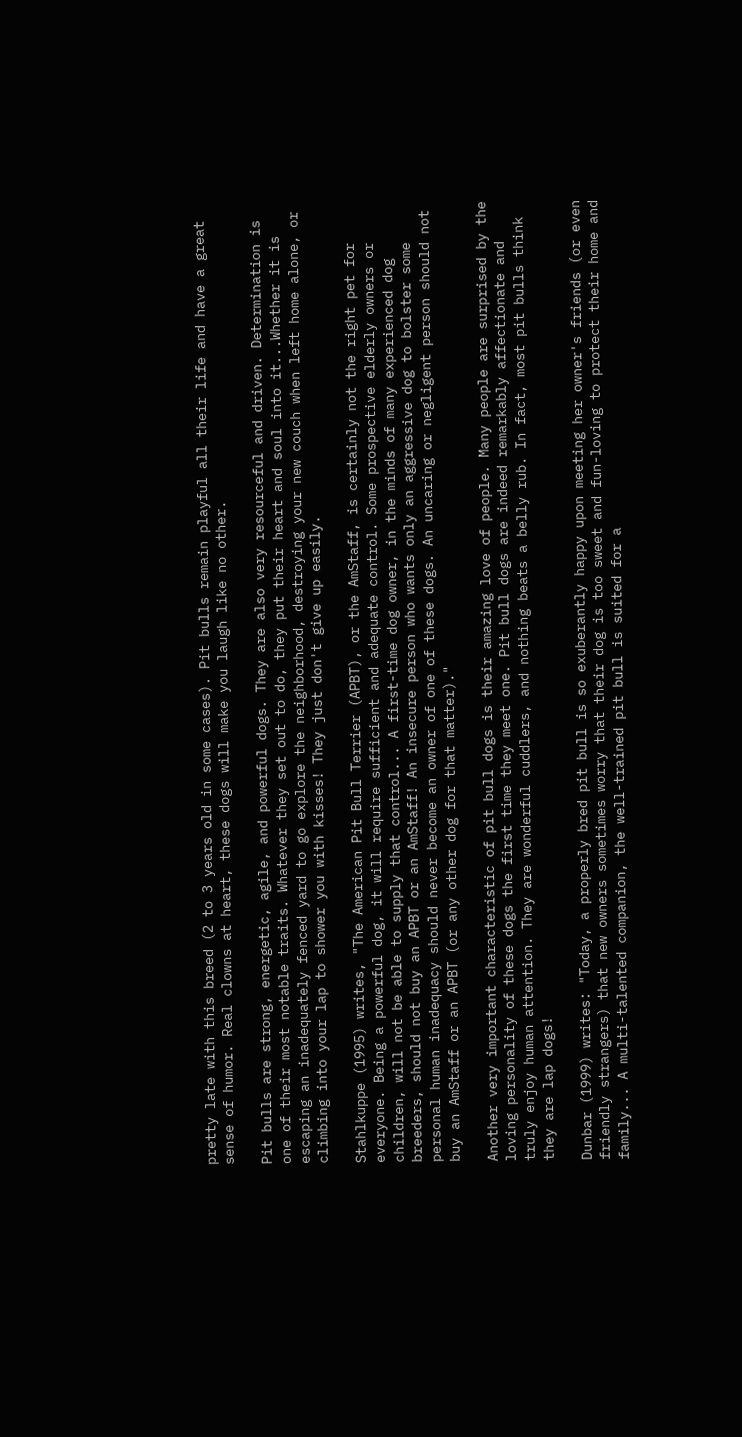pretty late with this breed (2 to 3 years old in some cases). Pit bulls remain playful all their life and have a great sense of humor. Real clowns at heart, these dogs will make you laugh like no other.

Pit bulls are strong, energetic, agile, and powerful dogs. They are also very resourceful and driven. Determination is one of their most notable traits. Whatever they set out to do, they put their heart and soul into it...Whether it is escaping an inadequately fenced yard to go explore the neighborhood, destroying your new couch when left home alone, or climbing into your lap to shower you with kisses! They just don't give up easily.

Stahlkuppe (1995) writes, "The American Pit Bull Terrier (APBT), or the AmStaff, is certainly not the right pet for everyone. Being a powerful dog, it will require sufficient and adequate control. Some prospective elderly owners or children, will not be able to supply that control... A first-time dog owner, in the minds of many experienced dog breeders, should not buy an APBT or an AmStaff! An insecure person who wants only an aggressive dog to bolster some personal human inadequacy should never become an owner of one of these dogs. An uncaring or negligent person should not buy an AmStaff or an APBT (or any other dog for that matter)."

Another very important characteristic of pit bull dogs is their amazing love of people. Many people are surprised by the loving personality of these dogs the first time they meet one. Pit bull dogs are indeed remarkably affectionate and truly enjoy human attention. They are wonderful cuddlers, and nothing beats a belly rub. In fact, most pit bulls think they are lap dogs!

Dunbar (1999) writes: "Today, a properly bred pit bull is so exuberantly happy upon meeting her owner's friends (or even friendly strangers) that new owners sometimes worry that their dog is too sweet and fun-loving to protect their home and family... A multi-talented companion, the well-trained pit bull is suited for a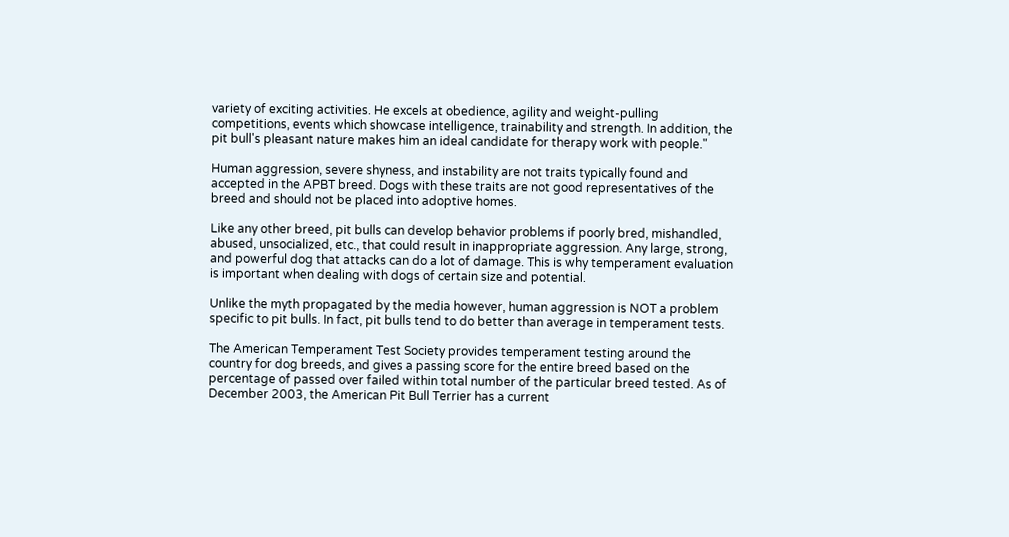variety of exciting activities. He excels at obedience, agility and weight-pulling competitions, events which showcase intelligence, trainability and strength. In addition, the pit bull's pleasant nature makes him an ideal candidate for therapy work with people."

Human aggression, severe shyness, and instability are not traits typically found and accepted in the APBT breed. Dogs with these traits are not good representatives of the breed and should not be placed into adoptive homes.

Like any other breed, pit bulls can develop behavior problems if poorly bred, mishandled, abused, unsocialized, etc., that could result in inappropriate aggression. Any large, strong, and powerful dog that attacks can do a lot of damage. This is why temperament evaluation is important when dealing with dogs of certain size and potential.

Unlike the myth propagated by the media however, human aggression is NOT a problem specific to pit bulls. In fact, pit bulls tend to do better than average in temperament tests.

The American Temperament Test Society provides temperament testing around the country for dog breeds, and gives a passing score for the entire breed based on the percentage of passed over failed within total number of the particular breed tested. As of December 2003, the American Pit Bull Terrier has a current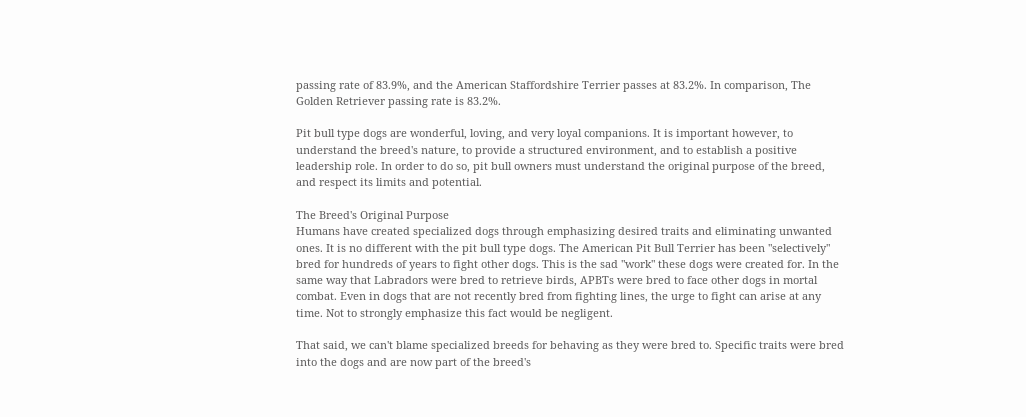passing rate of 83.9%, and the American Staffordshire Terrier passes at 83.2%. In comparison, The Golden Retriever passing rate is 83.2%.

Pit bull type dogs are wonderful, loving, and very loyal companions. It is important however, to understand the breed's nature, to provide a structured environment, and to establish a positive leadership role. In order to do so, pit bull owners must understand the original purpose of the breed, and respect its limits and potential.

The Breed's Original Purpose
Humans have created specialized dogs through emphasizing desired traits and eliminating unwanted ones. It is no different with the pit bull type dogs. The American Pit Bull Terrier has been "selectively" bred for hundreds of years to fight other dogs. This is the sad "work" these dogs were created for. In the same way that Labradors were bred to retrieve birds, APBTs were bred to face other dogs in mortal combat. Even in dogs that are not recently bred from fighting lines, the urge to fight can arise at any time. Not to strongly emphasize this fact would be negligent.

That said, we can't blame specialized breeds for behaving as they were bred to. Specific traits were bred into the dogs and are now part of the breed's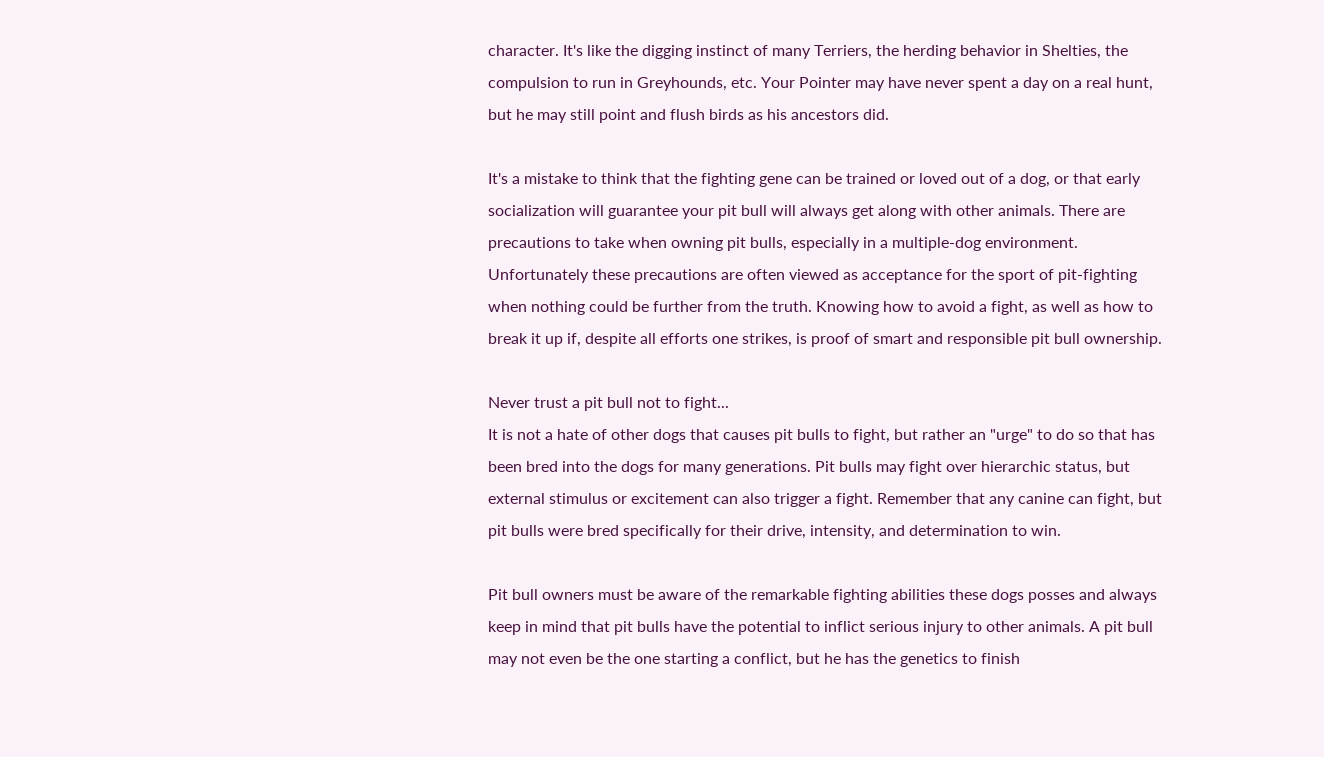character. It's like the digging instinct of many Terriers, the herding behavior in Shelties, the compulsion to run in Greyhounds, etc. Your Pointer may have never spent a day on a real hunt, but he may still point and flush birds as his ancestors did.

It's a mistake to think that the fighting gene can be trained or loved out of a dog, or that early socialization will guarantee your pit bull will always get along with other animals. There are precautions to take when owning pit bulls, especially in a multiple-dog environment. Unfortunately these precautions are often viewed as acceptance for the sport of pit-fighting when nothing could be further from the truth. Knowing how to avoid a fight, as well as how to break it up if, despite all efforts one strikes, is proof of smart and responsible pit bull ownership.

Never trust a pit bull not to fight...
It is not a hate of other dogs that causes pit bulls to fight, but rather an "urge" to do so that has been bred into the dogs for many generations. Pit bulls may fight over hierarchic status, but external stimulus or excitement can also trigger a fight. Remember that any canine can fight, but pit bulls were bred specifically for their drive, intensity, and determination to win.

Pit bull owners must be aware of the remarkable fighting abilities these dogs posses and always keep in mind that pit bulls have the potential to inflict serious injury to other animals. A pit bull may not even be the one starting a conflict, but he has the genetics to finish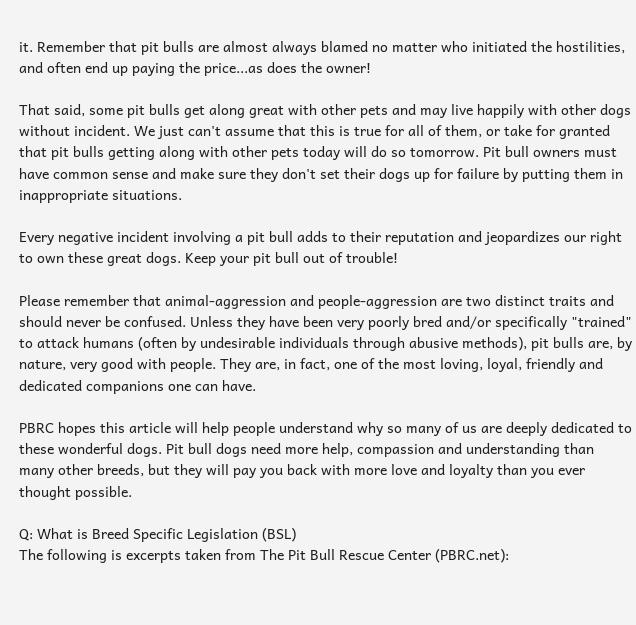it. Remember that pit bulls are almost always blamed no matter who initiated the hostilities, and often end up paying the price...as does the owner!

That said, some pit bulls get along great with other pets and may live happily with other dogs without incident. We just can't assume that this is true for all of them, or take for granted that pit bulls getting along with other pets today will do so tomorrow. Pit bull owners must have common sense and make sure they don't set their dogs up for failure by putting them in inappropriate situations.

Every negative incident involving a pit bull adds to their reputation and jeopardizes our right to own these great dogs. Keep your pit bull out of trouble!

Please remember that animal-aggression and people-aggression are two distinct traits and should never be confused. Unless they have been very poorly bred and/or specifically "trained" to attack humans (often by undesirable individuals through abusive methods), pit bulls are, by nature, very good with people. They are, in fact, one of the most loving, loyal, friendly and dedicated companions one can have.

PBRC hopes this article will help people understand why so many of us are deeply dedicated to these wonderful dogs. Pit bull dogs need more help, compassion and understanding than many other breeds, but they will pay you back with more love and loyalty than you ever thought possible.

Q: What is Breed Specific Legislation (BSL)
The following is excerpts taken from The Pit Bull Rescue Center (PBRC.net):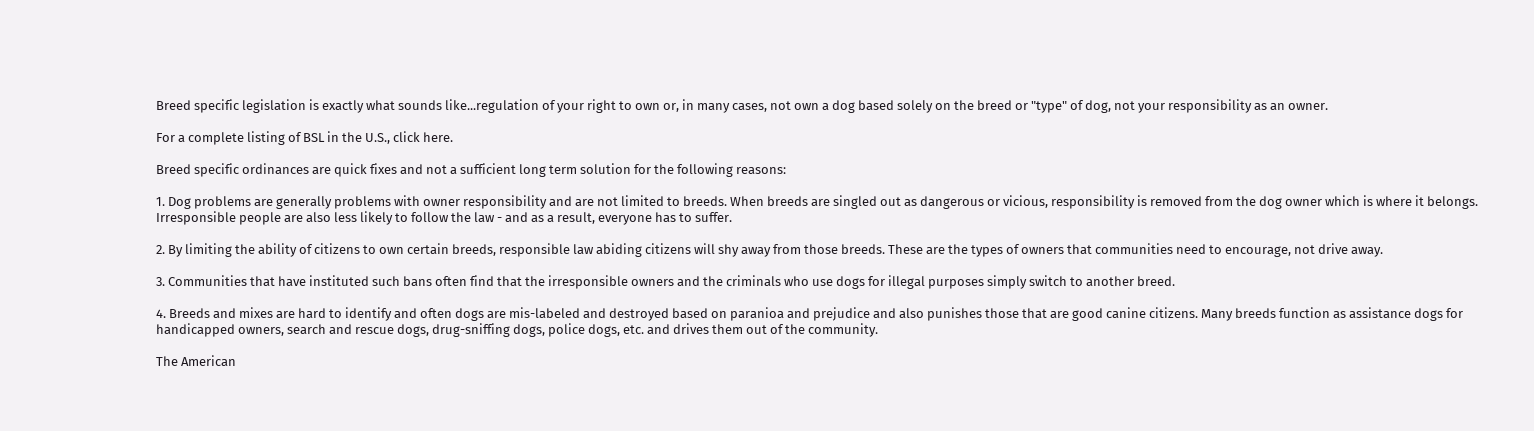Breed specific legislation is exactly what sounds like...regulation of your right to own or, in many cases, not own a dog based solely on the breed or "type" of dog, not your responsibility as an owner.

For a complete listing of BSL in the U.S., click here.

Breed specific ordinances are quick fixes and not a sufficient long term solution for the following reasons:

1. Dog problems are generally problems with owner responsibility and are not limited to breeds. When breeds are singled out as dangerous or vicious, responsibility is removed from the dog owner which is where it belongs. Irresponsible people are also less likely to follow the law - and as a result, everyone has to suffer.

2. By limiting the ability of citizens to own certain breeds, responsible law abiding citizens will shy away from those breeds. These are the types of owners that communities need to encourage, not drive away.

3. Communities that have instituted such bans often find that the irresponsible owners and the criminals who use dogs for illegal purposes simply switch to another breed.

4. Breeds and mixes are hard to identify and often dogs are mis-labeled and destroyed based on paranioa and prejudice and also punishes those that are good canine citizens. Many breeds function as assistance dogs for handicapped owners, search and rescue dogs, drug-sniffing dogs, police dogs, etc. and drives them out of the community.

The American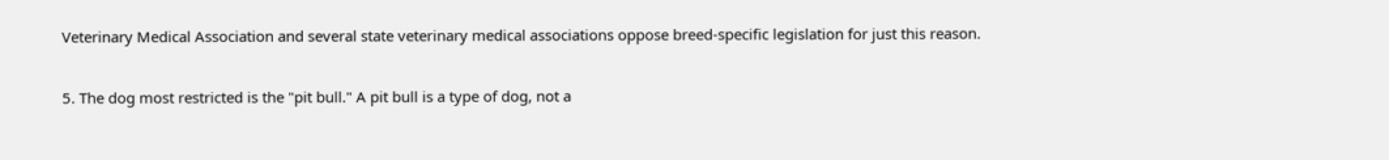Veterinary Medical Association and several state veterinary medical associations oppose breed-specific legislation for just this reason.

5. The dog most restricted is the "pit bull." A pit bull is a type of dog, not a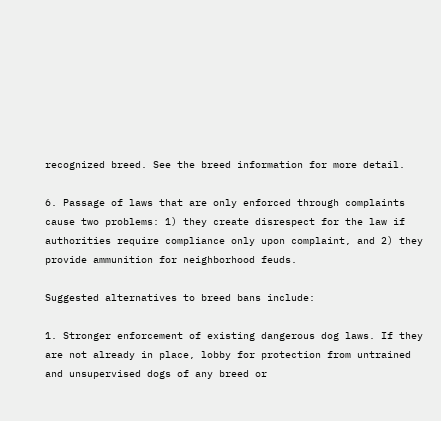recognized breed. See the breed information for more detail.

6. Passage of laws that are only enforced through complaints cause two problems: 1) they create disrespect for the law if authorities require compliance only upon complaint, and 2) they provide ammunition for neighborhood feuds.

Suggested alternatives to breed bans include:

1. Stronger enforcement of existing dangerous dog laws. If they are not already in place, lobby for protection from untrained and unsupervised dogs of any breed or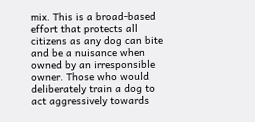mix. This is a broad-based effort that protects all citizens as any dog can bite and be a nuisance when owned by an irresponsible owner. Those who would deliberately train a dog to act aggressively towards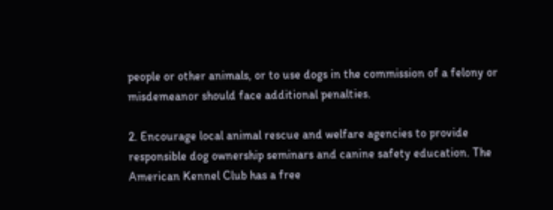people or other animals, or to use dogs in the commission of a felony or misdemeanor should face additional penalties.

2. Encourage local animal rescue and welfare agencies to provide responsible dog ownership seminars and canine safety education. The American Kennel Club has a free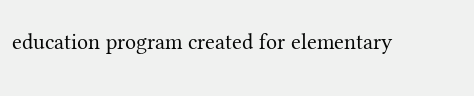education program created for elementary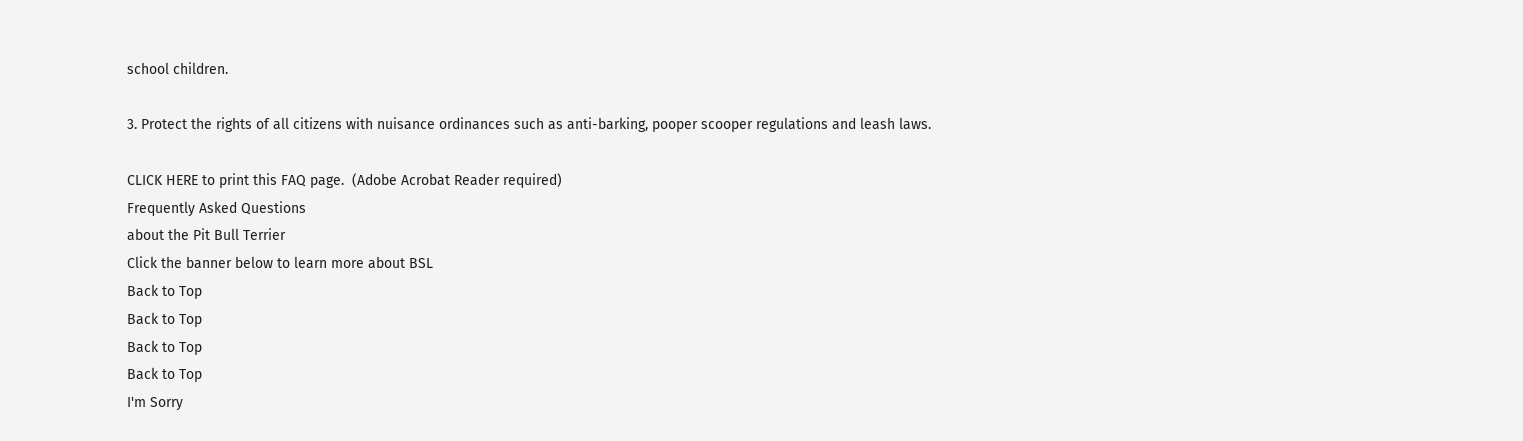school children.

3. Protect the rights of all citizens with nuisance ordinances such as anti-barking, pooper scooper regulations and leash laws.

CLICK HERE to print this FAQ page.  (Adobe Acrobat Reader required)
Frequently Asked Questions
about the Pit Bull Terrier
Click the banner below to learn more about BSL
Back to Top
Back to Top
Back to Top
Back to Top
I'm Sorry